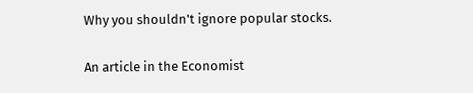Why you shouldn't ignore popular stocks.

An article in the Economist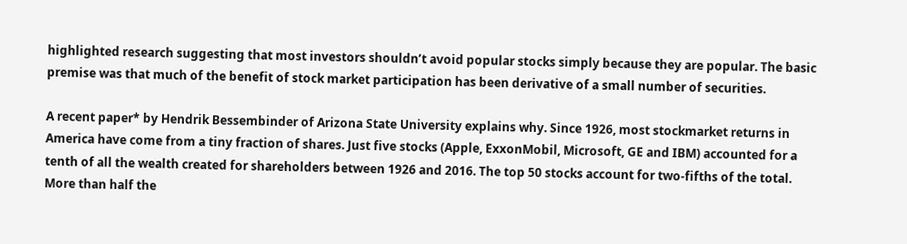highlighted research suggesting that most investors shouldn’t avoid popular stocks simply because they are popular. The basic premise was that much of the benefit of stock market participation has been derivative of a small number of securities.

A recent paper* by Hendrik Bessembinder of Arizona State University explains why. Since 1926, most stockmarket returns in America have come from a tiny fraction of shares. Just five stocks (Apple, ExxonMobil, Microsoft, GE and IBM) accounted for a tenth of all the wealth created for shareholders between 1926 and 2016. The top 50 stocks account for two-fifths of the total. More than half the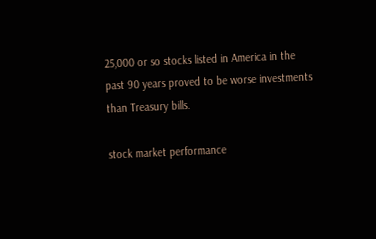25,000 or so stocks listed in America in the past 90 years proved to be worse investments than Treasury bills.

stock market performance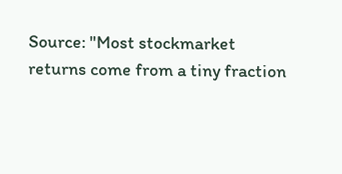Source: "Most stockmarket returns come from a tiny fraction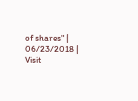of shares" | 06/23/2018 | Visit